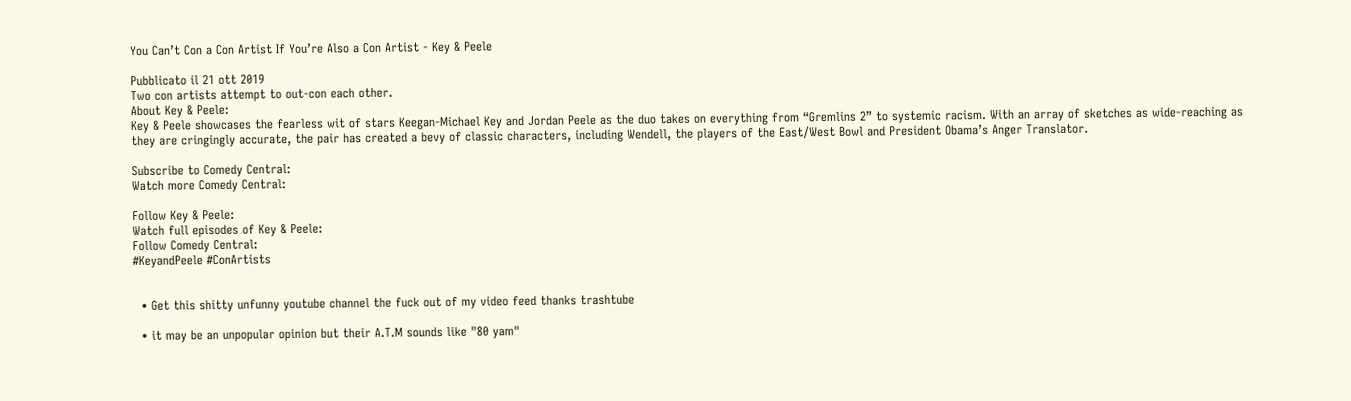You Can’t Con a Con Artist If You’re Also a Con Artist - Key & Peele

Pubblicato il 21 ott 2019
Two con artists attempt to out-con each other.
About Key & Peele:
Key & Peele showcases the fearless wit of stars Keegan-Michael Key and Jordan Peele as the duo takes on everything from “Gremlins 2” to systemic racism. With an array of sketches as wide-reaching as they are cringingly accurate, the pair has created a bevy of classic characters, including Wendell, the players of the East/West Bowl and President Obama’s Anger Translator.

Subscribe to Comedy Central:
Watch more Comedy Central:

Follow Key & Peele:
Watch full episodes of Key & Peele:
Follow Comedy Central:
#KeyandPeele #ConArtists


  • Get this shitty unfunny youtube channel the fuck out of my video feed thanks trashtube

  • it may be an unpopular opinion but their A.T.M sounds like "80 yam"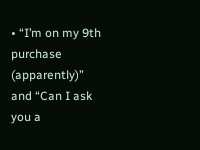• “I’m on my 9th purchase (apparently)” and “Can I ask you a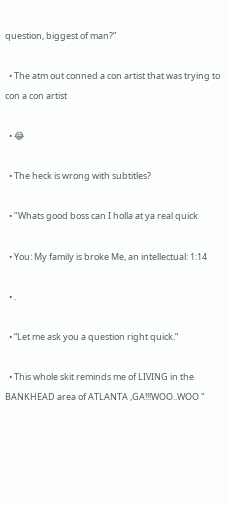question, biggest of man?”

  • The atm out conned a con artist that was trying to con a con artist

  • 😂

  • The heck is wrong with subtitles?

  • "Whats good boss can I holla at ya real quick

  • You: My family is broke Me, an intellectual: 1:14

  • .

  • “Let me ask you a question right quick.”

  • This whole skit reminds me of LIVING in the BANKHEAD area of ATLANTA ,GA!!!WOO..WOO "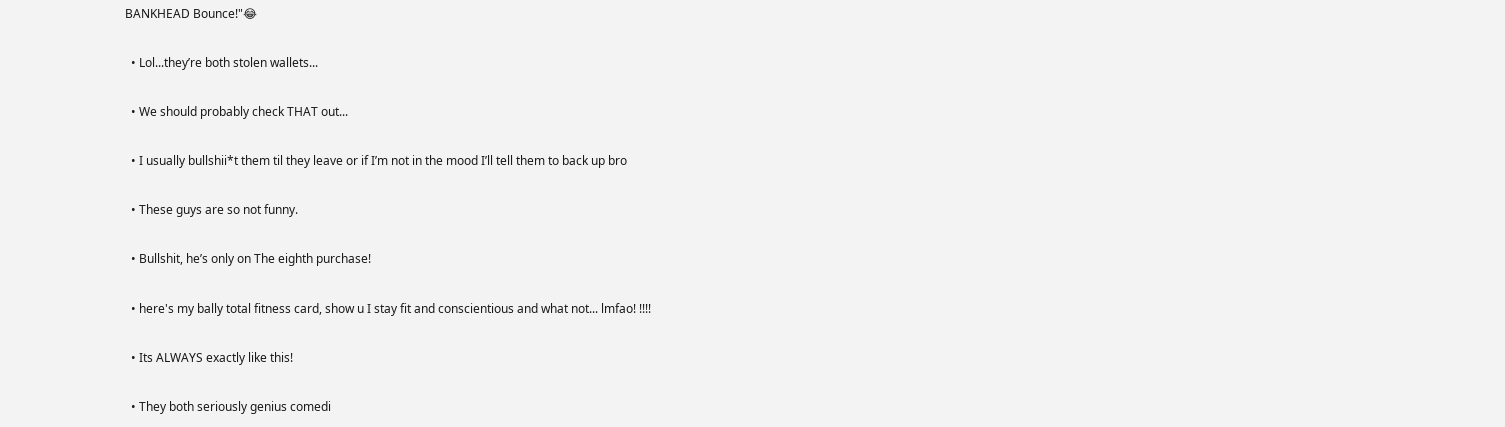BANKHEAD Bounce!"😂

  • Lol...they’re both stolen wallets...

  • We should probably check THAT out...

  • I usually bullshii*t them til they leave or if I’m not in the mood I’ll tell them to back up bro

  • These guys are so not funny.

  • Bullshit, he’s only on The eighth purchase!

  • here's my bally total fitness card, show u I stay fit and conscientious and what not... lmfao! !!!!

  • Its ALWAYS exactly like this!

  • They both seriously genius comedi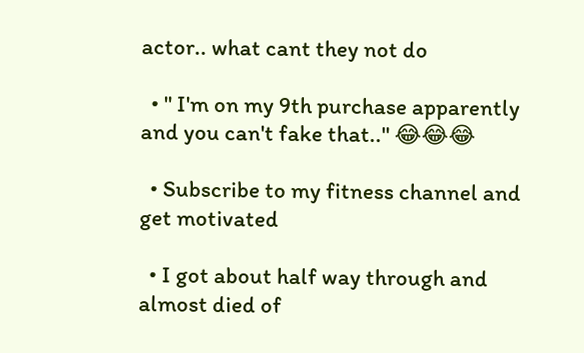actor.. what cant they not do

  • " I'm on my 9th purchase apparently and you can't fake that.." 😂😂😂

  • Subscribe to my fitness channel and get motivated

  • I got about half way through and almost died of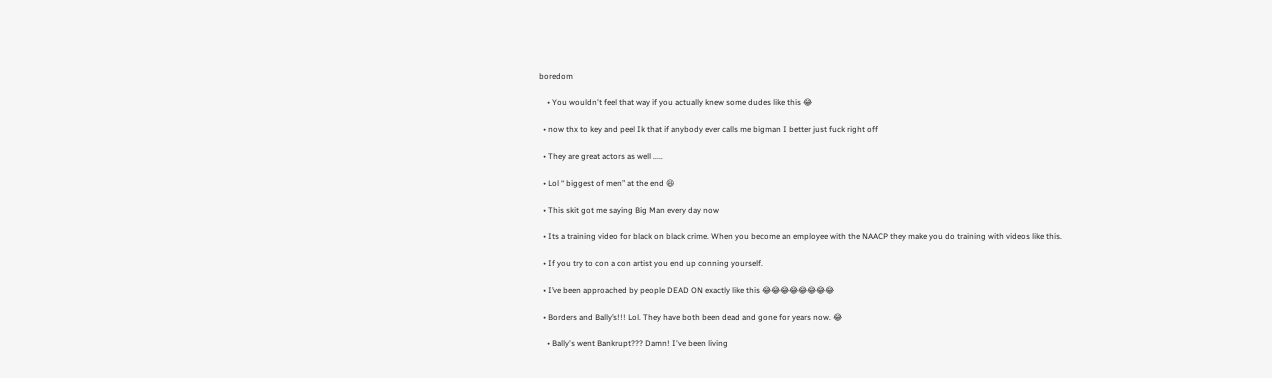boredom

    • You wouldn't feel that way if you actually knew some dudes like this 😂

  • now thx to key and peel Ik that if anybody ever calls me bigman I better just fuck right off

  • They are great actors as well .....

  • Lol “ biggest of men” at the end 😆

  • This skit got me saying Big Man every day now

  • Its a training video for black on black crime. When you become an employee with the NAACP they make you do training with videos like this.

  • If you try to con a con artist you end up conning yourself.

  • I’ve been approached by people DEAD ON exactly like this 😂😂😂😂😂😂😂😂

  • Borders and Bally’s!!! Lol. They have both been dead and gone for years now. 😂

    • Bally's went Bankrupt??? Damn! I've been living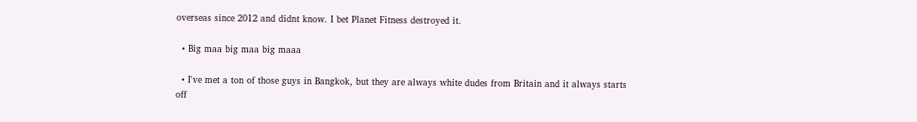overseas since 2012 and didnt know. I bet Planet Fitness destroyed it.

  • Big maa big maa big maaa

  • I've met a ton of those guys in Bangkok, but they are always white dudes from Britain and it always starts off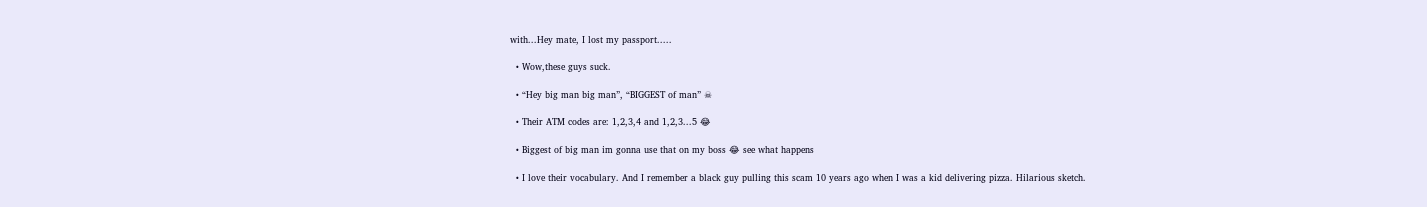with...Hey mate, I lost my passport.....

  • Wow,these guys suck.

  • “Hey big man big man”, “BIGGEST of man” ☠

  • Their ATM codes are: 1,2,3,4 and 1,2,3...5 😂

  • Biggest of big man im gonna use that on my boss 😂 see what happens

  • I love their vocabulary. And I remember a black guy pulling this scam 10 years ago when I was a kid delivering pizza. Hilarious sketch.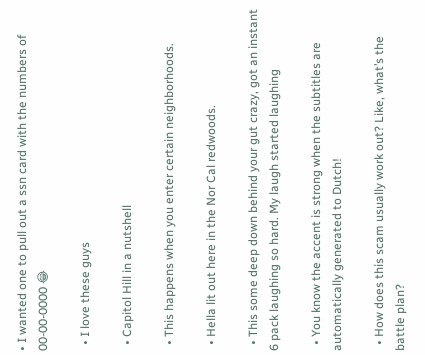• I wanted one to pull out a ssn card with the numbers of 00-00-0000 😂

  • I love these guys

  • Capitol Hill in a nutshell

  • This happens when you enter certain neighborhoods.

  • Hella lit out here in the Nor Cal redwoods.

  • This some deep down behind your gut crazy, got an instant 6 pack laughing so hard. My laugh started laughing

  • You know the accent is strong when the subtitles are automatically generated to Dutch!

  • How does this scam usually work out? Like, what’s the battle plan?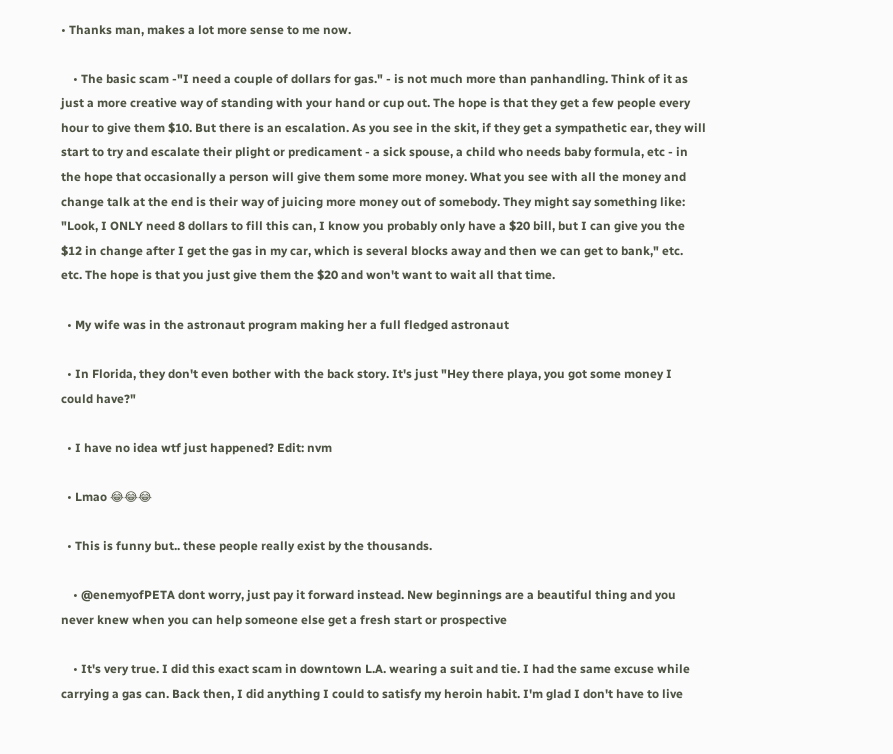• Thanks man, makes a lot more sense to me now.

    • The basic scam -"I need a couple of dollars for gas." - is not much more than panhandling. Think of it as just a more creative way of standing with your hand or cup out. The hope is that they get a few people every hour to give them $10. But there is an escalation. As you see in the skit, if they get a sympathetic ear, they will start to try and escalate their plight or predicament - a sick spouse, a child who needs baby formula, etc - in the hope that occasionally a person will give them some more money. What you see with all the money and change talk at the end is their way of juicing more money out of somebody. They might say something like: "Look, I ONLY need 8 dollars to fill this can, I know you probably only have a $20 bill, but I can give you the $12 in change after I get the gas in my car, which is several blocks away and then we can get to bank," etc. etc. The hope is that you just give them the $20 and won't want to wait all that time.

  • My wife was in the astronaut program making her a full fledged astronaut

  • In Florida, they don't even bother with the back story. It's just "Hey there playa, you got some money I could have?"

  • I have no idea wtf just happened? Edit: nvm

  • Lmao 😂😂😂

  • This is funny but.. these people really exist by the thousands.

    • @enemyofPETA dont worry, just pay it forward instead. New beginnings are a beautiful thing and you never knew when you can help someone else get a fresh start or prospective

    • It's very true. I did this exact scam in downtown L.A. wearing a suit and tie. I had the same excuse while carrying a gas can. Back then, I did anything I could to satisfy my heroin habit. I'm glad I don't have to live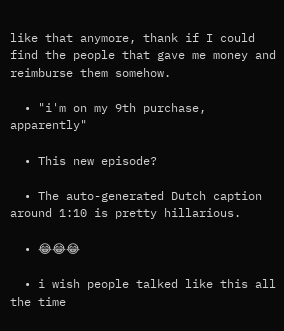like that anymore, thank if I could find the people that gave me money and reimburse them somehow.

  • "i'm on my 9th purchase, apparently"

  • This new episode?

  • The auto-generated Dutch caption around 1:10 is pretty hillarious.

  • 😂😂😂

  • i wish people talked like this all the time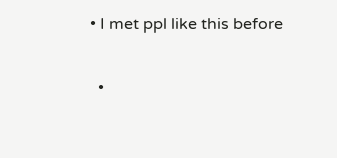• I met ppl like this before

  •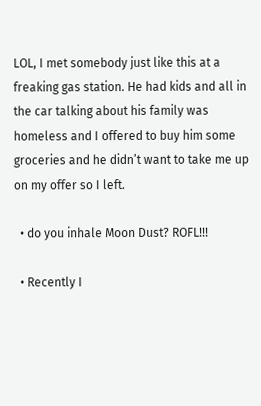LOL, I met somebody just like this at a freaking gas station. He had kids and all in the car talking about his family was homeless and I offered to buy him some groceries and he didn’t want to take me up on my offer so I left.

  • do you inhale Moon Dust? ROFL!!!

  • Recently I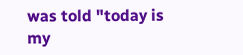was told "today is my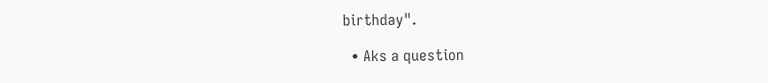birthday".

  • Aks a question